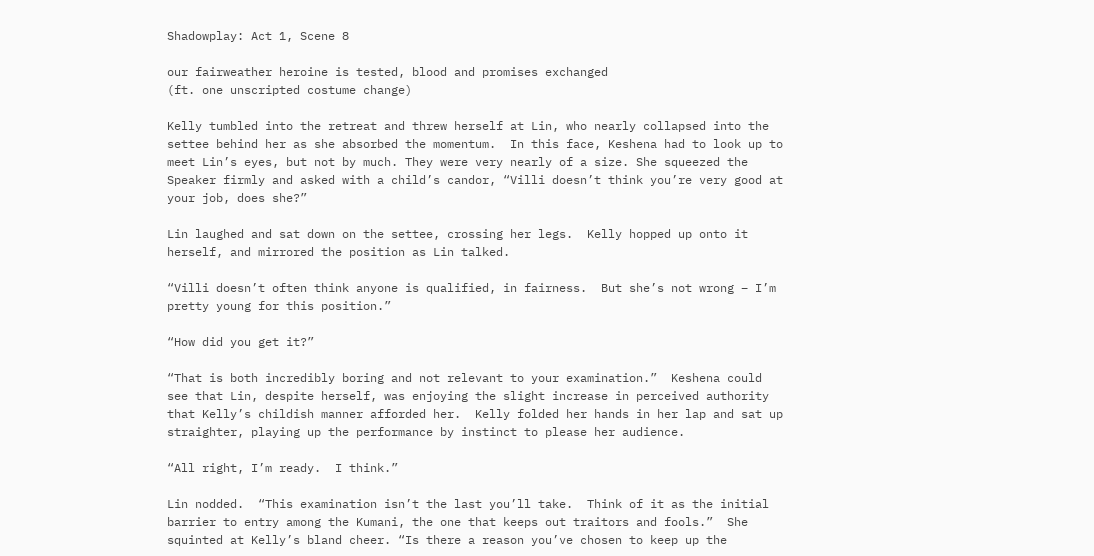Shadowplay: Act 1, Scene 8

our fairweather heroine is tested, blood and promises exchanged
(ft. one unscripted costume change)

Kelly tumbled into the retreat and threw herself at Lin, who nearly collapsed into the settee behind her as she absorbed the momentum.  In this face, Keshena had to look up to meet Lin’s eyes, but not by much. They were very nearly of a size. She squeezed the Speaker firmly and asked with a child’s candor, “Villi doesn’t think you’re very good at your job, does she?”

Lin laughed and sat down on the settee, crossing her legs.  Kelly hopped up onto it herself, and mirrored the position as Lin talked.

“Villi doesn’t often think anyone is qualified, in fairness.  But she’s not wrong – I’m pretty young for this position.”

“How did you get it?”

“That is both incredibly boring and not relevant to your examination.”  Keshena could see that Lin, despite herself, was enjoying the slight increase in perceived authority that Kelly’s childish manner afforded her.  Kelly folded her hands in her lap and sat up straighter, playing up the performance by instinct to please her audience.

“All right, I’m ready.  I think.”

Lin nodded.  “This examination isn’t the last you’ll take.  Think of it as the initial barrier to entry among the Kumani, the one that keeps out traitors and fools.”  She squinted at Kelly’s bland cheer. “Is there a reason you’ve chosen to keep up the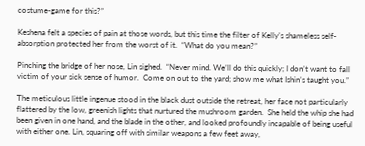costume-game for this?”

Keshena felt a species of pain at those words, but this time the filter of Kelly’s shameless self-absorption protected her from the worst of it.  “What do you mean?”

Pinching the bridge of her nose, Lin sighed.  “Never mind. We’ll do this quickly; I don’t want to fall victim of your sick sense of humor.  Come on out to the yard; show me what Ishin’s taught you.”

The meticulous little ingenue stood in the black dust outside the retreat, her face not particularly flattered by the low, greenish lights that nurtured the mushroom garden.  She held the whip she had been given in one hand, and the blade in the other, and looked profoundly incapable of being useful with either one. Lin, squaring off with similar weapons a few feet away,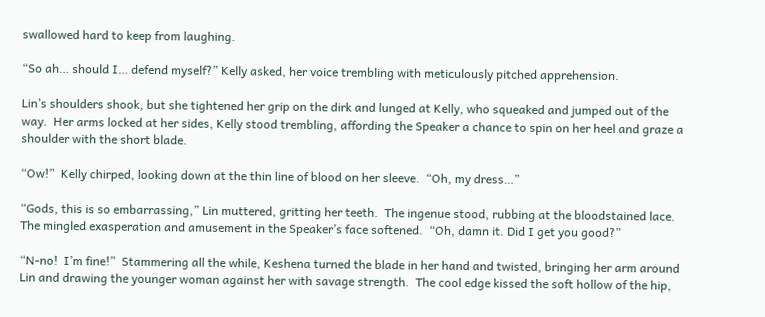swallowed hard to keep from laughing.

“So ah… should I… defend myself?” Kelly asked, her voice trembling with meticulously pitched apprehension.

Lin’s shoulders shook, but she tightened her grip on the dirk and lunged at Kelly, who squeaked and jumped out of the way.  Her arms locked at her sides, Kelly stood trembling, affording the Speaker a chance to spin on her heel and graze a shoulder with the short blade.

“Ow!”  Kelly chirped, looking down at the thin line of blood on her sleeve.  “Oh, my dress…”

“Gods, this is so embarrassing,” Lin muttered, gritting her teeth.  The ingenue stood, rubbing at the bloodstained lace.  The mingled exasperation and amusement in the Speaker’s face softened.  “Oh, damn it. Did I get you good?”

“N-no!  I’m fine!”  Stammering all the while, Keshena turned the blade in her hand and twisted, bringing her arm around Lin and drawing the younger woman against her with savage strength.  The cool edge kissed the soft hollow of the hip,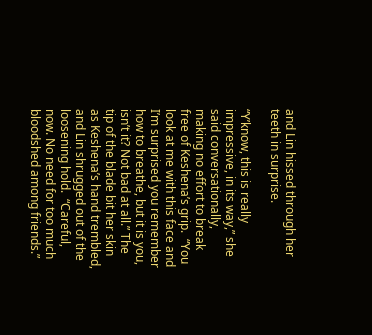and Lin hissed through her teeth in surprise.

“Y’know, this is really impressive, in its way,” she said conversationally, making no effort to break free of Keshena’s grip.  “You look at me with this face and I’m surprised you remember how to breathe, but it is you, isn’t it? Not bad at all.” The tip of the blade bit her skin as Keshena’s hand trembled, and Lin shrugged out of the loosening hold.  “Careful, now. No need for too much bloodshed among friends.”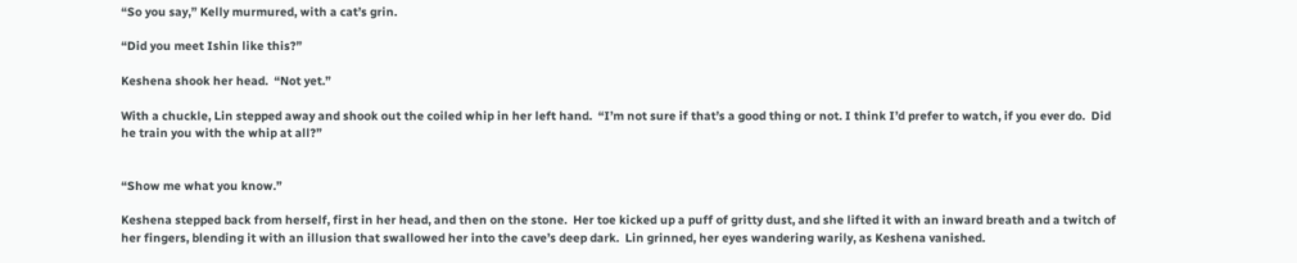“So you say,” Kelly murmured, with a cat’s grin.

“Did you meet Ishin like this?”

Keshena shook her head.  “Not yet.”

With a chuckle, Lin stepped away and shook out the coiled whip in her left hand.  “I’m not sure if that’s a good thing or not. I think I’d prefer to watch, if you ever do.  Did he train you with the whip at all?”


“Show me what you know.”

Keshena stepped back from herself, first in her head, and then on the stone.  Her toe kicked up a puff of gritty dust, and she lifted it with an inward breath and a twitch of her fingers, blending it with an illusion that swallowed her into the cave’s deep dark.  Lin grinned, her eyes wandering warily, as Keshena vanished.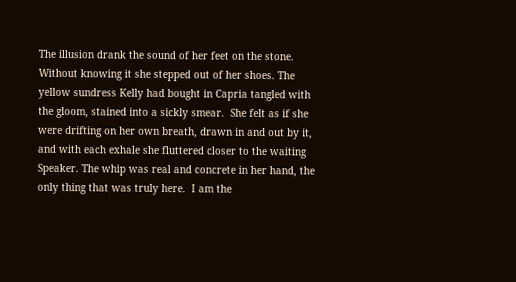The illusion drank the sound of her feet on the stone.  Without knowing it she stepped out of her shoes. The yellow sundress Kelly had bought in Capria tangled with the gloom, stained into a sickly smear.  She felt as if she were drifting on her own breath, drawn in and out by it, and with each exhale she fluttered closer to the waiting Speaker. The whip was real and concrete in her hand, the only thing that was truly here.  I am the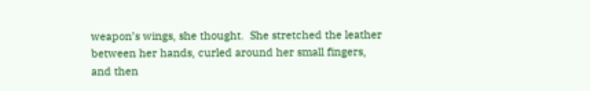weapon’s wings, she thought.  She stretched the leather between her hands, curled around her small fingers, and then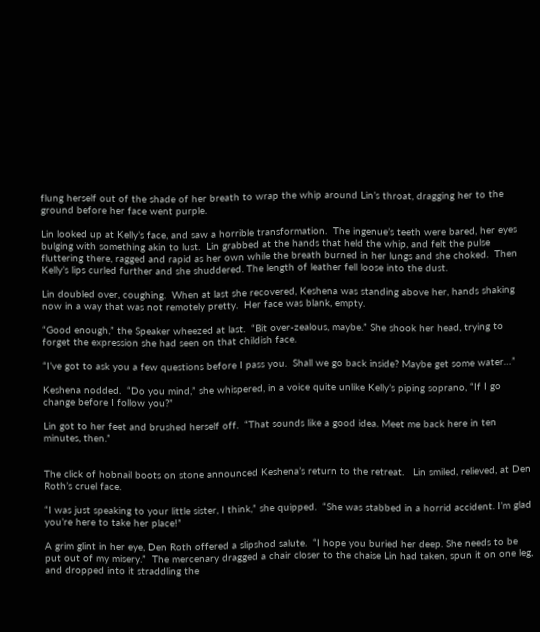flung herself out of the shade of her breath to wrap the whip around Lin’s throat, dragging her to the ground before her face went purple.

Lin looked up at Kelly’s face, and saw a horrible transformation.  The ingenue’s teeth were bared, her eyes bulging with something akin to lust.  Lin grabbed at the hands that held the whip, and felt the pulse fluttering there, ragged and rapid as her own while the breath burned in her lungs and she choked.  Then Kelly’s lips curled further and she shuddered. The length of leather fell loose into the dust.

Lin doubled over, coughing.  When at last she recovered, Keshena was standing above her, hands shaking now in a way that was not remotely pretty.  Her face was blank, empty.

“Good enough,” the Speaker wheezed at last.  “Bit over-zealous, maybe.” She shook her head, trying to forget the expression she had seen on that childish face.

“I’ve got to ask you a few questions before I pass you.  Shall we go back inside? Maybe get some water…”

Keshena nodded.  “Do you mind,” she whispered, in a voice quite unlike Kelly’s piping soprano, “If I go change before I follow you?”

Lin got to her feet and brushed herself off.  “That sounds like a good idea. Meet me back here in ten minutes, then.”


The click of hobnail boots on stone announced Keshena’s return to the retreat.   Lin smiled, relieved, at Den Roth’s cruel face.

“I was just speaking to your little sister, I think,” she quipped.  “She was stabbed in a horrid accident. I’m glad you’re here to take her place!”

A grim glint in her eye, Den Roth offered a slipshod salute.  “I hope you buried her deep. She needs to be put out of my misery.”  The mercenary dragged a chair closer to the chaise Lin had taken, spun it on one leg, and dropped into it straddling the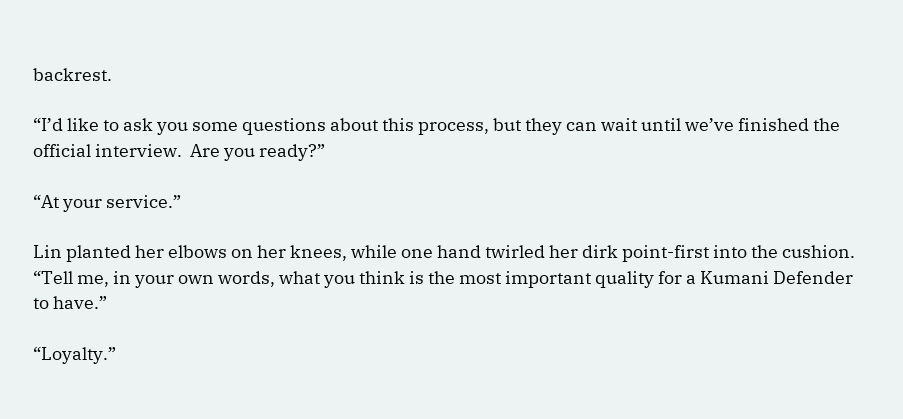backrest.

“I’d like to ask you some questions about this process, but they can wait until we’ve finished the official interview.  Are you ready?”

“At your service.”

Lin planted her elbows on her knees, while one hand twirled her dirk point-first into the cushion.  “Tell me, in your own words, what you think is the most important quality for a Kumani Defender to have.”

“Loyalty.”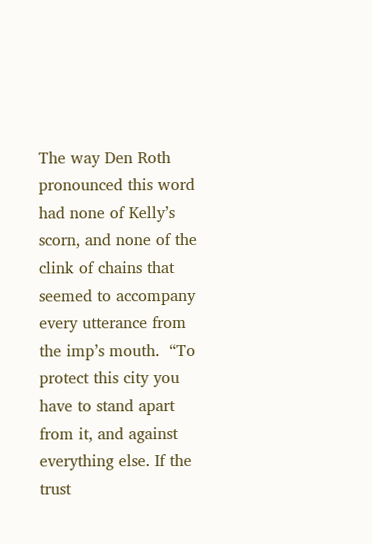The way Den Roth pronounced this word had none of Kelly’s scorn, and none of the clink of chains that seemed to accompany every utterance from the imp’s mouth.  “To protect this city you have to stand apart from it, and against everything else. If the trust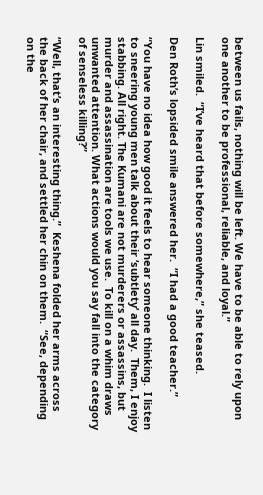between us fails, nothing will be left. We have to be able to rely upon one another to be professional, reliable, and loyal.”

Lin smiled.  “I’ve heard that before somewhere,” she teased.

Den Roth’s lopsided smile answered her.  “I had a good teacher.”

“You have no idea how good it feels to hear someone thinking.  I listen to sneering young men talk about their ‘subtlety’ all day.  Them, I enjoy stabbing. All right. The Kumani are not murderers or assassins, but murder and assassination are tools we use.  To kill on a whim draws unwanted attention. What actions would you say fall into the category of senseless killing?”

“Well, that’s an interesting thing.”  Keshena folded her arms across the back of her chair, and settled her chin on them.  “See, depending on the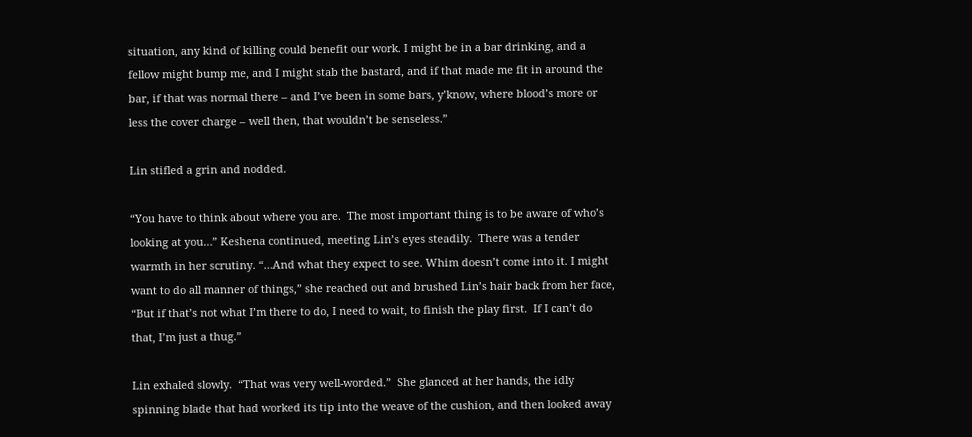situation, any kind of killing could benefit our work. I might be in a bar drinking, and a fellow might bump me, and I might stab the bastard, and if that made me fit in around the bar, if that was normal there – and I’ve been in some bars, y’know, where blood’s more or less the cover charge – well then, that wouldn’t be senseless.”

Lin stifled a grin and nodded.

“You have to think about where you are.  The most important thing is to be aware of who’s looking at you…” Keshena continued, meeting Lin’s eyes steadily.  There was a tender warmth in her scrutiny. “…And what they expect to see. Whim doesn’t come into it. I might want to do all manner of things,” she reached out and brushed Lin’s hair back from her face, “But if that’s not what I’m there to do, I need to wait, to finish the play first.  If I can’t do that, I’m just a thug.”

Lin exhaled slowly.  “That was very well-worded.”  She glanced at her hands, the idly spinning blade that had worked its tip into the weave of the cushion, and then looked away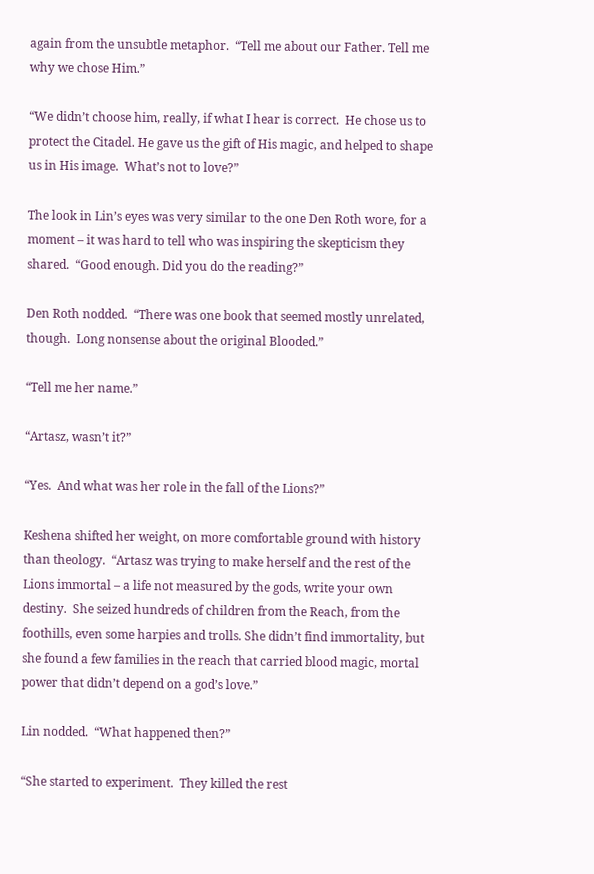again from the unsubtle metaphor.  “Tell me about our Father. Tell me why we chose Him.”

“We didn’t choose him, really, if what I hear is correct.  He chose us to protect the Citadel. He gave us the gift of His magic, and helped to shape us in His image.  What’s not to love?”

The look in Lin’s eyes was very similar to the one Den Roth wore, for a moment – it was hard to tell who was inspiring the skepticism they shared.  “Good enough. Did you do the reading?”

Den Roth nodded.  “There was one book that seemed mostly unrelated, though.  Long nonsense about the original Blooded.”

“Tell me her name.”

“Artasz, wasn’t it?”

“Yes.  And what was her role in the fall of the Lions?”

Keshena shifted her weight, on more comfortable ground with history than theology.  “Artasz was trying to make herself and the rest of the Lions immortal – a life not measured by the gods, write your own destiny.  She seized hundreds of children from the Reach, from the foothills, even some harpies and trolls. She didn’t find immortality, but she found a few families in the reach that carried blood magic, mortal power that didn’t depend on a god’s love.”

Lin nodded.  “What happened then?”

“She started to experiment.  They killed the rest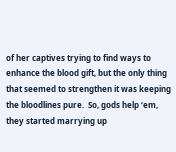of her captives trying to find ways to enhance the blood gift, but the only thing that seemed to strengthen it was keeping the bloodlines pure.  So, gods help ‘em, they started marrying up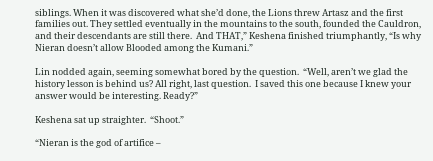siblings. When it was discovered what she’d done, the Lions threw Artasz and the first families out. They settled eventually in the mountains to the south, founded the Cauldron, and their descendants are still there.  And THAT,” Keshena finished triumphantly, “Is why Nieran doesn’t allow Blooded among the Kumani.”

Lin nodded again, seeming somewhat bored by the question.  “Well, aren’t we glad the history lesson is behind us? All right, last question.  I saved this one because I knew your answer would be interesting. Ready?”

Keshena sat up straighter.  “Shoot.”

“Nieran is the god of artifice –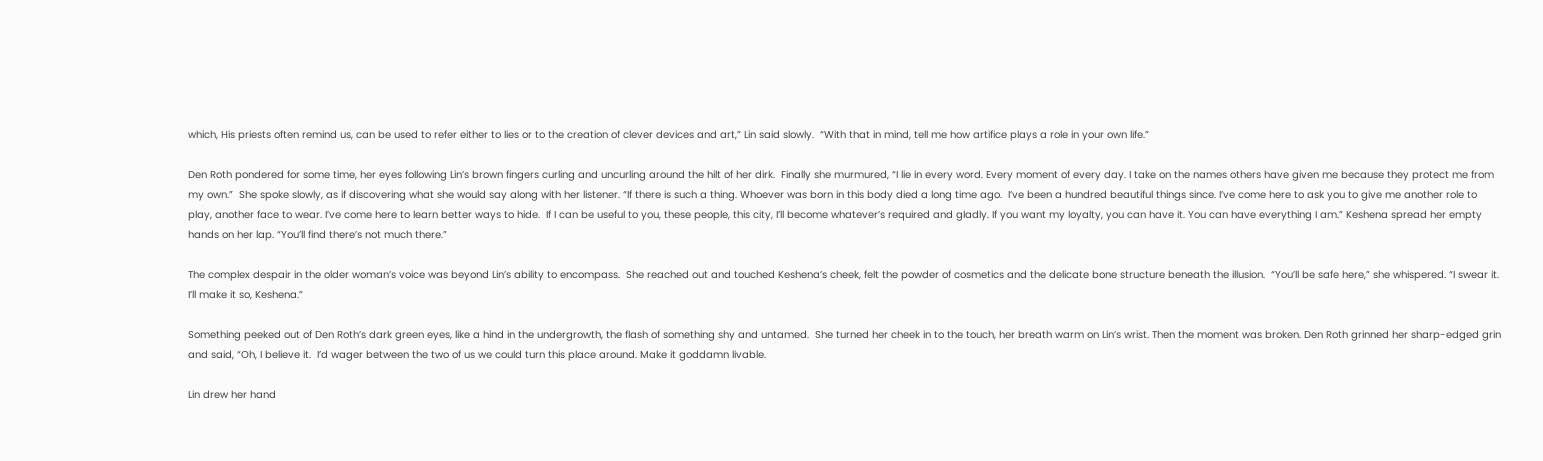which, His priests often remind us, can be used to refer either to lies or to the creation of clever devices and art,” Lin said slowly.  “With that in mind, tell me how artifice plays a role in your own life.”

Den Roth pondered for some time, her eyes following Lin’s brown fingers curling and uncurling around the hilt of her dirk.  Finally she murmured, “I lie in every word. Every moment of every day. I take on the names others have given me because they protect me from my own.”  She spoke slowly, as if discovering what she would say along with her listener. “If there is such a thing. Whoever was born in this body died a long time ago.  I’ve been a hundred beautiful things since. I’ve come here to ask you to give me another role to play, another face to wear. I’ve come here to learn better ways to hide.  If I can be useful to you, these people, this city, I’ll become whatever’s required and gladly. If you want my loyalty, you can have it. You can have everything I am.” Keshena spread her empty hands on her lap. “You’ll find there’s not much there.”

The complex despair in the older woman’s voice was beyond Lin’s ability to encompass.  She reached out and touched Keshena’s cheek, felt the powder of cosmetics and the delicate bone structure beneath the illusion.  “You’ll be safe here,” she whispered. “I swear it. I’ll make it so, Keshena.”

Something peeked out of Den Roth’s dark green eyes, like a hind in the undergrowth, the flash of something shy and untamed.  She turned her cheek in to the touch, her breath warm on Lin’s wrist. Then the moment was broken. Den Roth grinned her sharp-edged grin and said, “Oh, I believe it.  I’d wager between the two of us we could turn this place around. Make it goddamn livable.

Lin drew her hand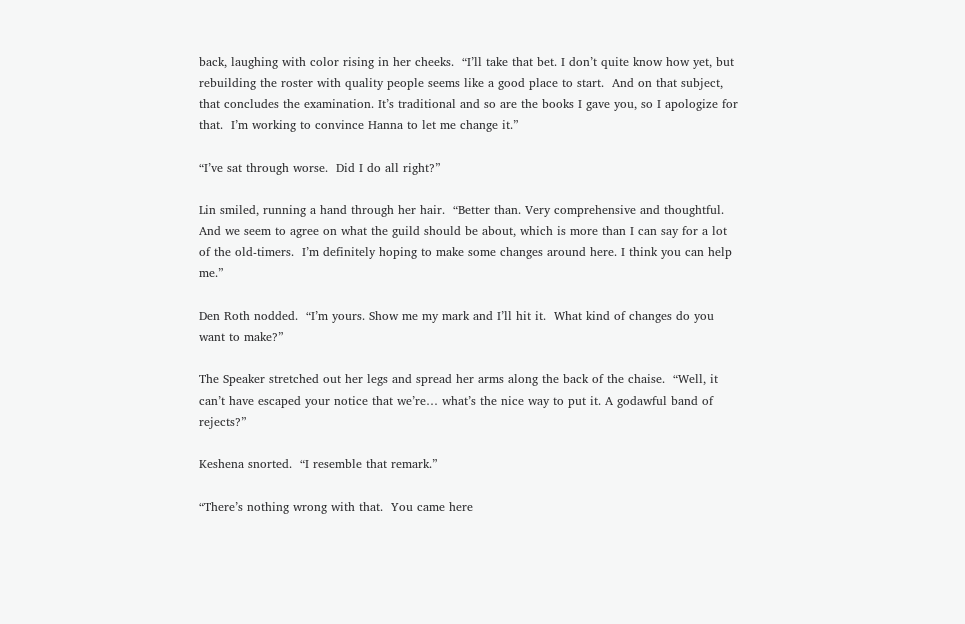back, laughing with color rising in her cheeks.  “I’ll take that bet. I don’t quite know how yet, but rebuilding the roster with quality people seems like a good place to start.  And on that subject, that concludes the examination. It’s traditional and so are the books I gave you, so I apologize for that.  I’m working to convince Hanna to let me change it.”

“I’ve sat through worse.  Did I do all right?”

Lin smiled, running a hand through her hair.  “Better than. Very comprehensive and thoughtful.  And we seem to agree on what the guild should be about, which is more than I can say for a lot of the old-timers.  I’m definitely hoping to make some changes around here. I think you can help me.”

Den Roth nodded.  “I’m yours. Show me my mark and I’ll hit it.  What kind of changes do you want to make?”

The Speaker stretched out her legs and spread her arms along the back of the chaise.  “Well, it can’t have escaped your notice that we’re… what’s the nice way to put it. A godawful band of rejects?”

Keshena snorted.  “I resemble that remark.”

“There’s nothing wrong with that.  You came here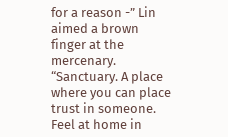for a reason -” Lin aimed a brown finger at the mercenary.  “Sanctuary. A place where you can place trust in someone. Feel at home in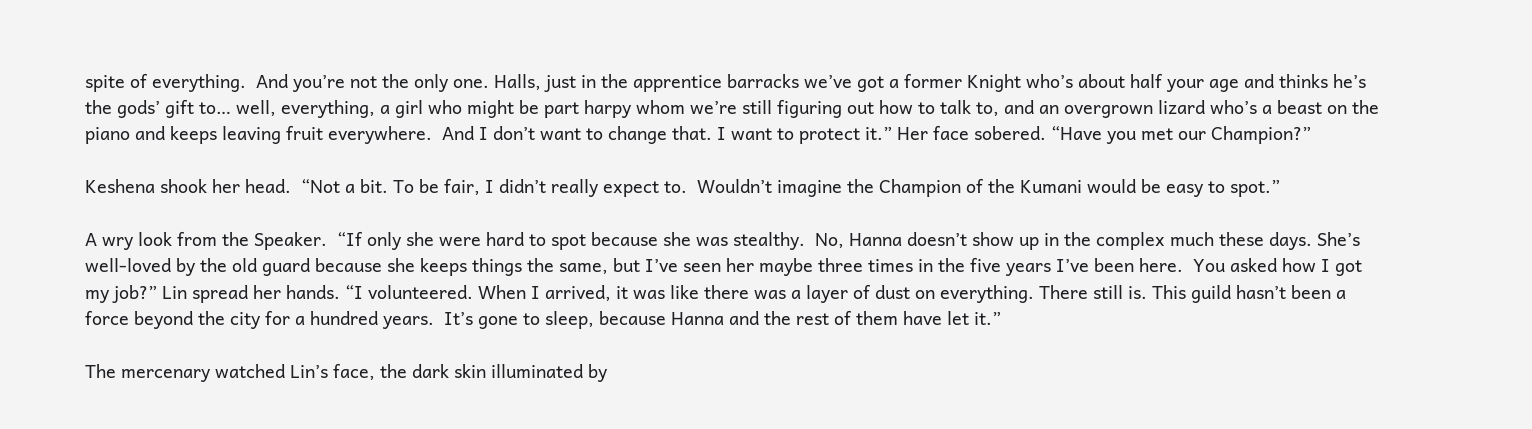spite of everything.  And you’re not the only one. Halls, just in the apprentice barracks we’ve got a former Knight who’s about half your age and thinks he’s the gods’ gift to… well, everything, a girl who might be part harpy whom we’re still figuring out how to talk to, and an overgrown lizard who’s a beast on the piano and keeps leaving fruit everywhere.  And I don’t want to change that. I want to protect it.” Her face sobered. “Have you met our Champion?”

Keshena shook her head.  “Not a bit. To be fair, I didn’t really expect to.  Wouldn’t imagine the Champion of the Kumani would be easy to spot.”

A wry look from the Speaker.  “If only she were hard to spot because she was stealthy.  No, Hanna doesn’t show up in the complex much these days. She’s well-loved by the old guard because she keeps things the same, but I’ve seen her maybe three times in the five years I’ve been here.  You asked how I got my job?” Lin spread her hands. “I volunteered. When I arrived, it was like there was a layer of dust on everything. There still is. This guild hasn’t been a force beyond the city for a hundred years.  It’s gone to sleep, because Hanna and the rest of them have let it.”

The mercenary watched Lin’s face, the dark skin illuminated by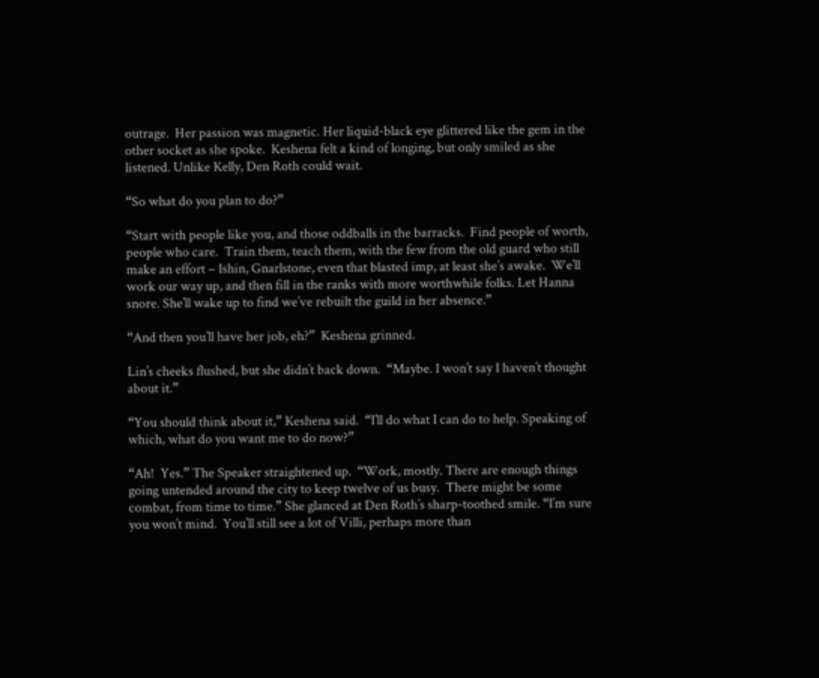outrage.  Her passion was magnetic. Her liquid-black eye glittered like the gem in the other socket as she spoke.  Keshena felt a kind of longing, but only smiled as she listened. Unlike Kelly, Den Roth could wait.

“So what do you plan to do?”

“Start with people like you, and those oddballs in the barracks.  Find people of worth, people who care.  Train them, teach them, with the few from the old guard who still make an effort – Ishin, Gnarlstone, even that blasted imp, at least she’s awake.  We’ll work our way up, and then fill in the ranks with more worthwhile folks. Let Hanna snore. She’ll wake up to find we’ve rebuilt the guild in her absence.”

“And then you’ll have her job, eh?”  Keshena grinned.

Lin’s cheeks flushed, but she didn’t back down.  “Maybe. I won’t say I haven’t thought about it.”

“You should think about it,” Keshena said.  “I’ll do what I can do to help. Speaking of which, what do you want me to do now?”

“Ah!  Yes.” The Speaker straightened up.  “Work, mostly. There are enough things going untended around the city to keep twelve of us busy.  There might be some combat, from time to time.” She glanced at Den Roth’s sharp-toothed smile. “I’m sure you won’t mind.  You’ll still see a lot of Villi, perhaps more than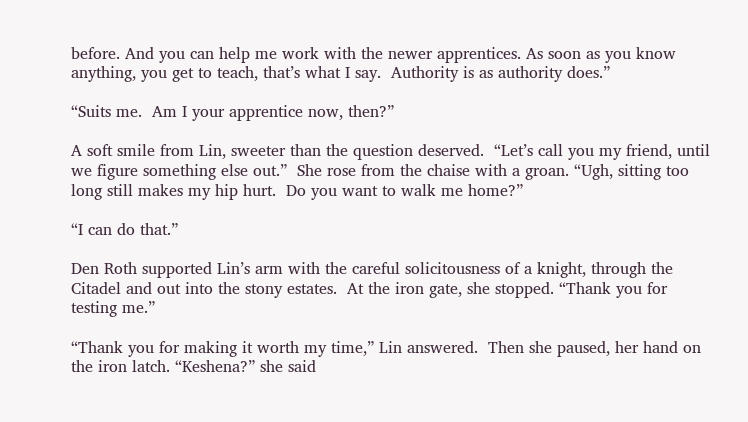before. And you can help me work with the newer apprentices. As soon as you know anything, you get to teach, that’s what I say.  Authority is as authority does.”

“Suits me.  Am I your apprentice now, then?”

A soft smile from Lin, sweeter than the question deserved.  “Let’s call you my friend, until we figure something else out.”  She rose from the chaise with a groan. “Ugh, sitting too long still makes my hip hurt.  Do you want to walk me home?”

“I can do that.”

Den Roth supported Lin’s arm with the careful solicitousness of a knight, through the Citadel and out into the stony estates.  At the iron gate, she stopped. “Thank you for testing me.”

“Thank you for making it worth my time,” Lin answered.  Then she paused, her hand on the iron latch. “Keshena?” she said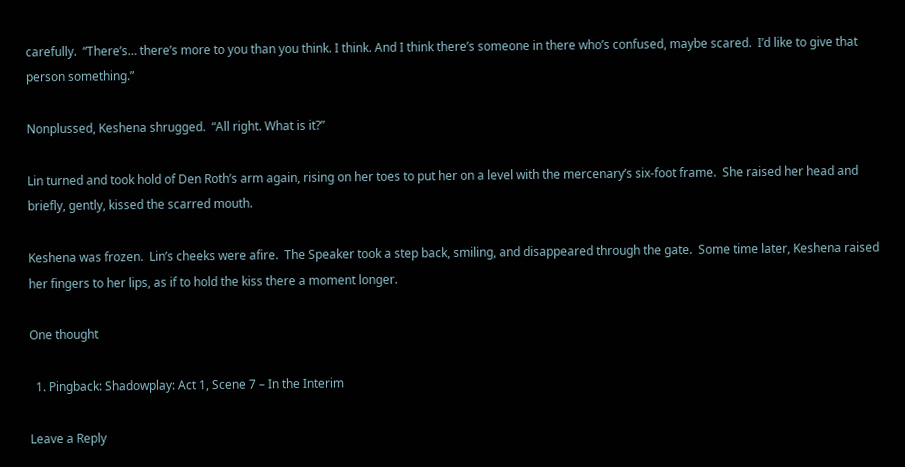carefully.  “There’s… there’s more to you than you think. I think. And I think there’s someone in there who’s confused, maybe scared.  I’d like to give that person something.”

Nonplussed, Keshena shrugged.  “All right. What is it?”

Lin turned and took hold of Den Roth’s arm again, rising on her toes to put her on a level with the mercenary’s six-foot frame.  She raised her head and briefly, gently, kissed the scarred mouth.

Keshena was frozen.  Lin’s cheeks were afire.  The Speaker took a step back, smiling, and disappeared through the gate.  Some time later, Keshena raised her fingers to her lips, as if to hold the kiss there a moment longer.

One thought

  1. Pingback: Shadowplay: Act 1, Scene 7 – In the Interim

Leave a Reply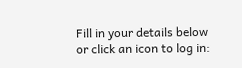Fill in your details below or click an icon to log in: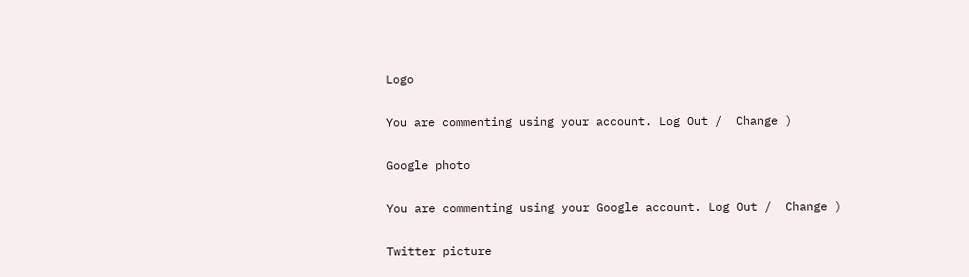Logo

You are commenting using your account. Log Out /  Change )

Google photo

You are commenting using your Google account. Log Out /  Change )

Twitter picture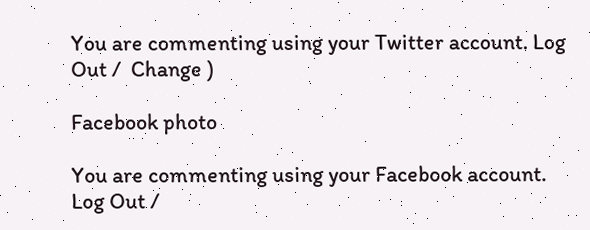You are commenting using your Twitter account. Log Out /  Change )

Facebook photo

You are commenting using your Facebook account. Log Out /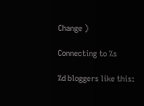Change )

Connecting to %s

%d bloggers like this: